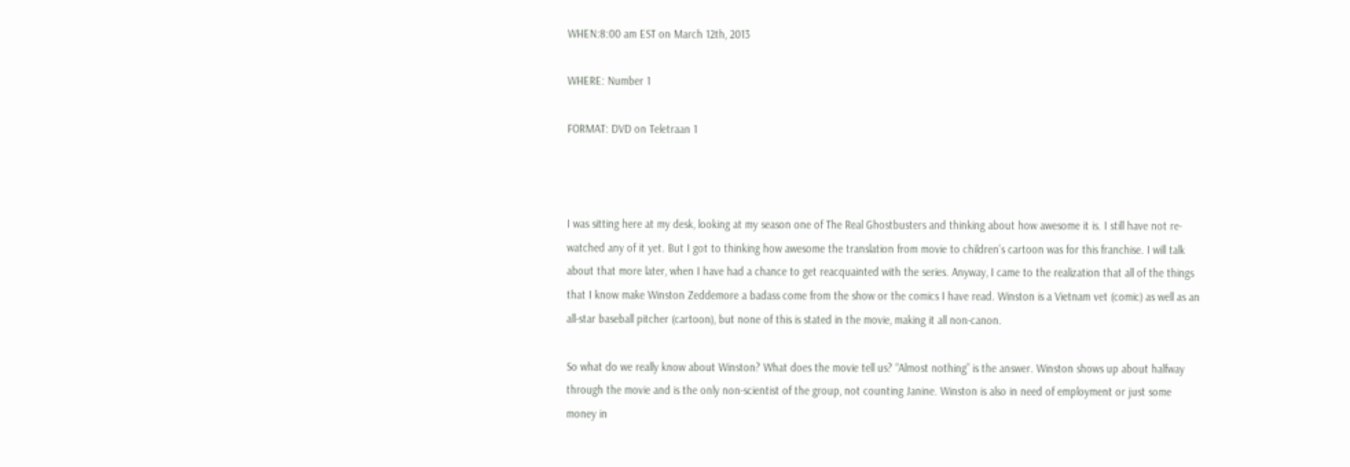WHEN:8:00 am EST on March 12th, 2013

WHERE: Number 1

FORMAT: DVD on Teletraan 1



I was sitting here at my desk, looking at my season one of The Real Ghostbusters and thinking about how awesome it is. I still have not re-watched any of it yet. But I got to thinking how awesome the translation from movie to children’s cartoon was for this franchise. I will talk about that more later, when I have had a chance to get reacquainted with the series. Anyway, I came to the realization that all of the things that I know make Winston Zeddemore a badass come from the show or the comics I have read. Winston is a Vietnam vet (comic) as well as an all-star baseball pitcher (cartoon), but none of this is stated in the movie, making it all non-canon.

So what do we really know about Winston? What does the movie tell us? “Almost nothing” is the answer. Winston shows up about halfway through the movie and is the only non-scientist of the group, not counting Janine. Winston is also in need of employment or just some money in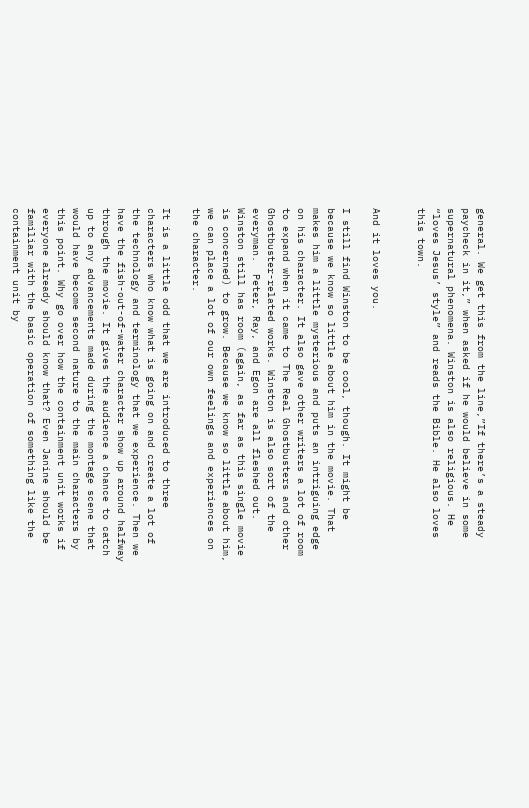general. We get this from the line,”If there’s a steady paycheck in it,” when asked if he would believe in some supernatural phenomena. Winston is also religious. He “loves Jesus’ style” and reads the Bible. He also loves this town.


And it loves you.

I still find Winston to be cool, though. It might be because we know so little about him in the movie. That makes him a little mysterious and puts an intriguing edge on his character. It also gave other writers a lot of room to expand when it came to The Real Ghostbusters and other Ghostbuster-related works. Winston is also sort of the everyman.  Peter, Ray, and Egon are all fleshed out. Winston still has room (again, as far as this single movie is concerned) to grow. Because we know so little about him, we can place a lot of our own feelings and experiences on the character.

It is a little odd that we are introduced to three characters who know what is going on and create a lot of the technology and terminology that we experience. Then we have the fish-out-of-water character show up around halfway through the movie. It gives the audience a chance to catch up to any advancements made during the montage scene that would have become second nature to the main characters by this point. Why go over how the containment unit works if everyone already should know that? Even Janine should be familiar with the basic operation of something like the containment unit by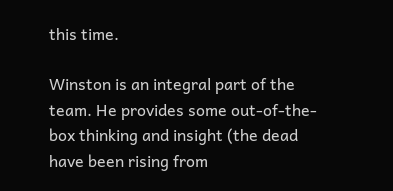this time.

Winston is an integral part of the team. He provides some out-of-the-box thinking and insight (the dead have been rising from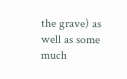the grave) as well as some much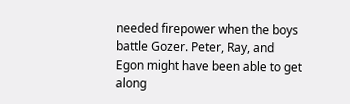needed firepower when the boys battle Gozer. Peter, Ray, and Egon might have been able to get along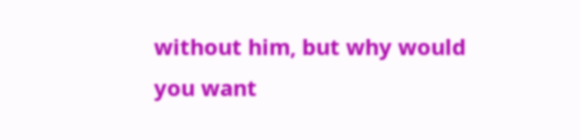without him, but why would you want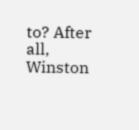to? After all, Winston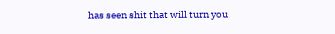has seen shit that will turn you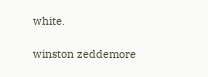white.

winston zeddemore